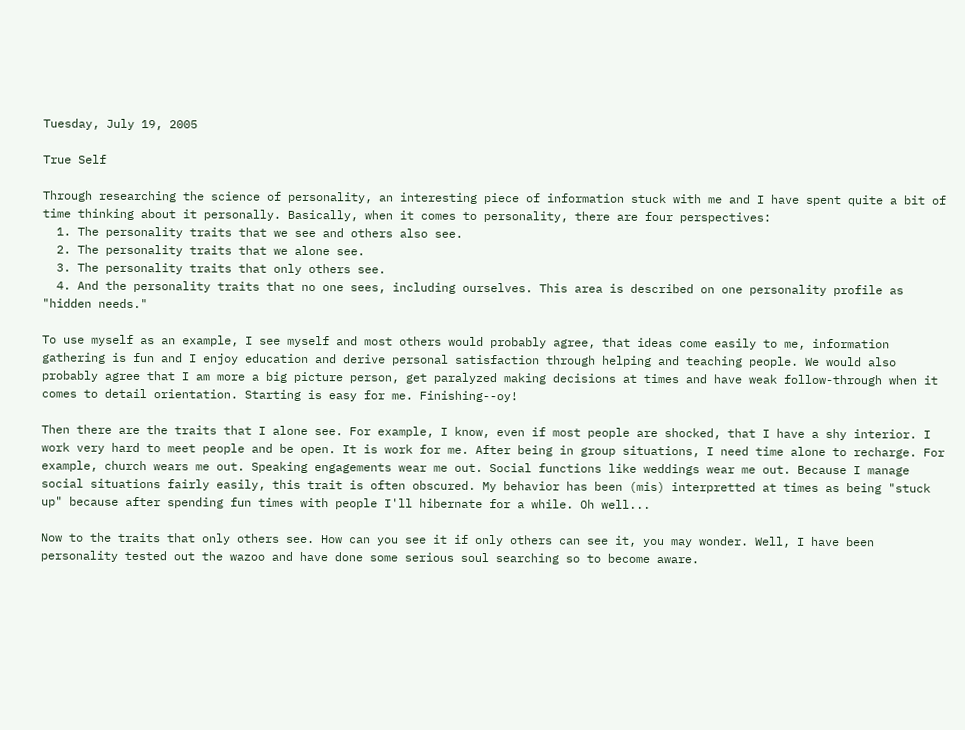Tuesday, July 19, 2005

True Self

Through researching the science of personality, an interesting piece of information stuck with me and I have spent quite a bit of time thinking about it personally. Basically, when it comes to personality, there are four perspectives:
  1. The personality traits that we see and others also see.
  2. The personality traits that we alone see.
  3. The personality traits that only others see.
  4. And the personality traits that no one sees, including ourselves. This area is described on one personality profile as "hidden needs."

To use myself as an example, I see myself and most others would probably agree, that ideas come easily to me, information gathering is fun and I enjoy education and derive personal satisfaction through helping and teaching people. We would also probably agree that I am more a big picture person, get paralyzed making decisions at times and have weak follow-through when it comes to detail orientation. Starting is easy for me. Finishing--oy!

Then there are the traits that I alone see. For example, I know, even if most people are shocked, that I have a shy interior. I work very hard to meet people and be open. It is work for me. After being in group situations, I need time alone to recharge. For example, church wears me out. Speaking engagements wear me out. Social functions like weddings wear me out. Because I manage social situations fairly easily, this trait is often obscured. My behavior has been (mis) interpretted at times as being "stuck up" because after spending fun times with people I'll hibernate for a while. Oh well...

Now to the traits that only others see. How can you see it if only others can see it, you may wonder. Well, I have been personality tested out the wazoo and have done some serious soul searching so to become aware.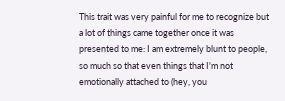This trait was very painful for me to recognize but a lot of things came together once it was presented to me: I am extremely blunt to people, so much so that even things that I'm not emotionally attached to (hey, you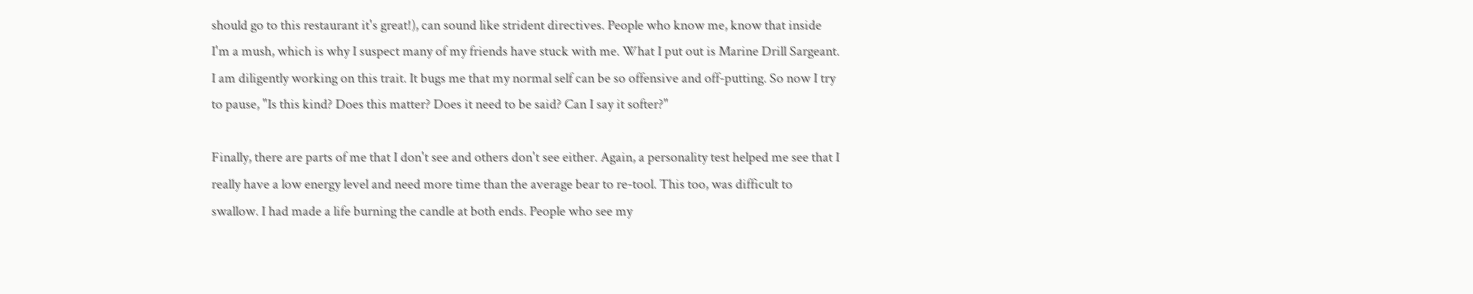should go to this restaurant it's great!), can sound like strident directives. People who know me, know that inside I'm a mush, which is why I suspect many of my friends have stuck with me. What I put out is Marine Drill Sargeant. I am diligently working on this trait. It bugs me that my normal self can be so offensive and off-putting. So now I try to pause, "Is this kind? Does this matter? Does it need to be said? Can I say it softer?"

Finally, there are parts of me that I don't see and others don't see either. Again, a personality test helped me see that I really have a low energy level and need more time than the average bear to re-tool. This too, was difficult to swallow. I had made a life burning the candle at both ends. People who see my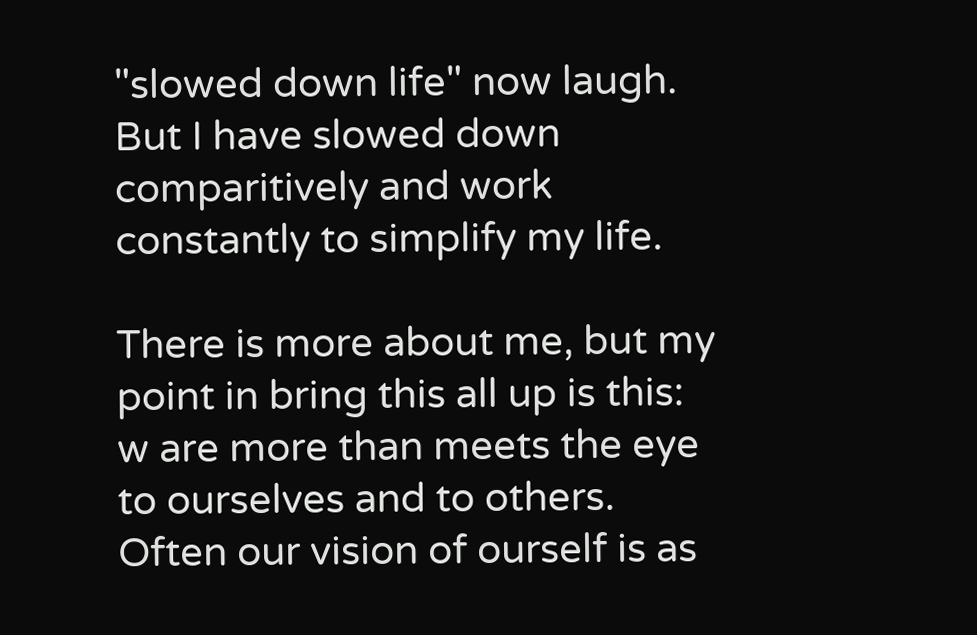"slowed down life" now laugh. But I have slowed down comparitively and work constantly to simplify my life.

There is more about me, but my point in bring this all up is this: w are more than meets the eye to ourselves and to others. Often our vision of ourself is as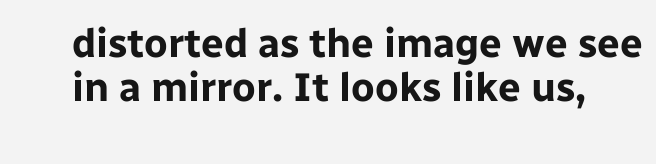distorted as the image we see in a mirror. It looks like us,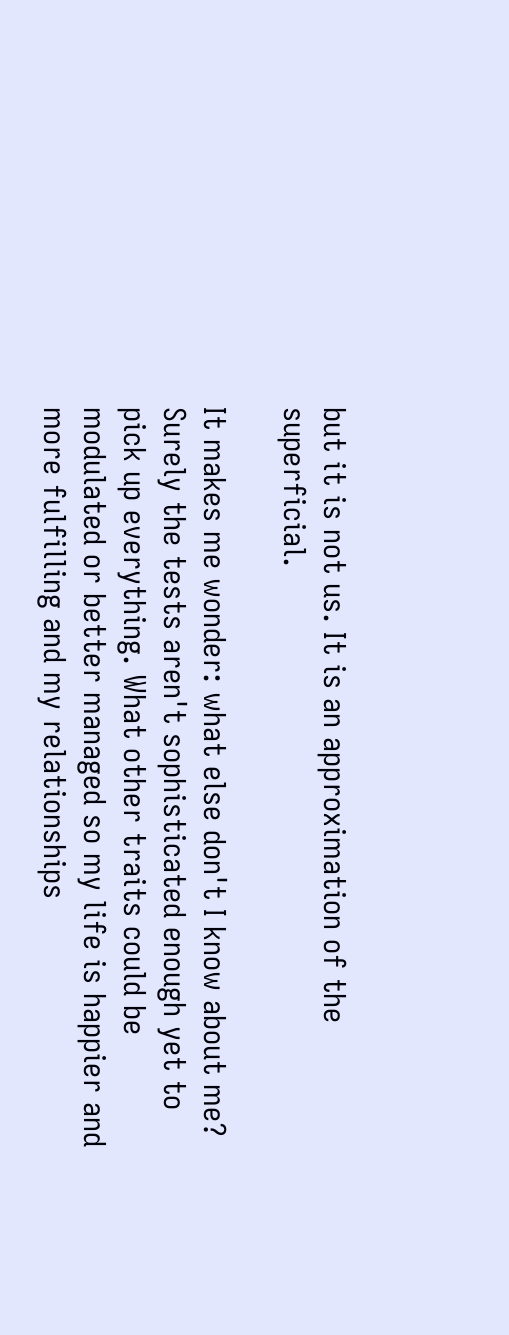but it is not us. It is an approximation of the superficial.

It makes me wonder: what else don't I know about me? Surely the tests aren't sophisticated enough yet to pick up everything. What other traits could be modulated or better managed so my life is happier and more fulfilling and my relationships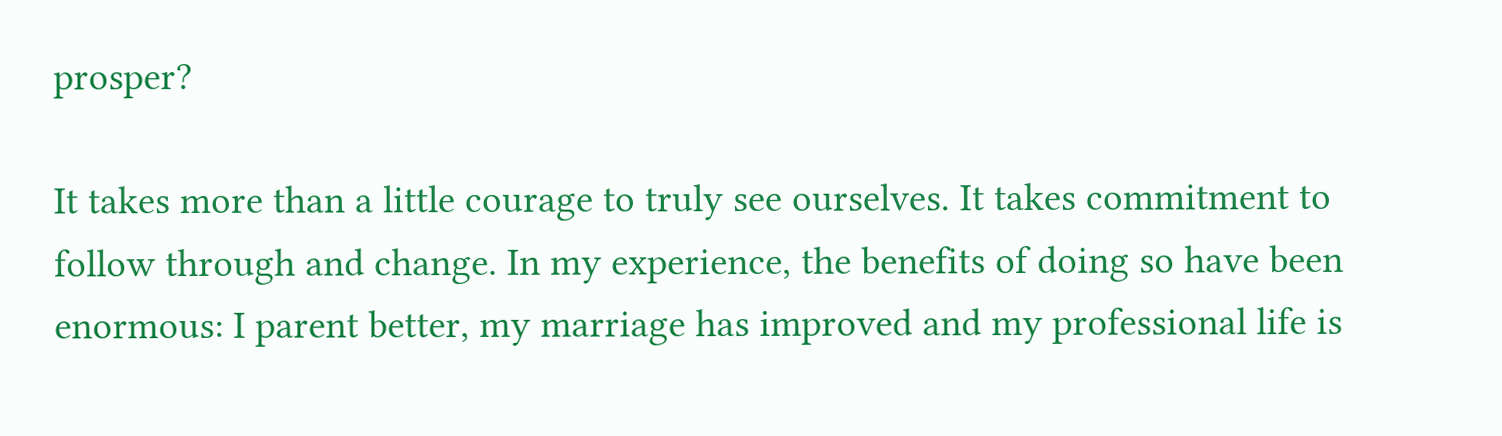prosper?

It takes more than a little courage to truly see ourselves. It takes commitment to follow through and change. In my experience, the benefits of doing so have been enormous: I parent better, my marriage has improved and my professional life is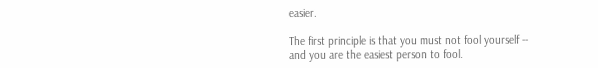easier.

The first principle is that you must not fool yourself -- and you are the easiest person to fool.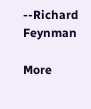--Richard Feynman

More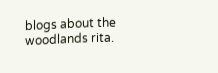blogs about the woodlands rita.